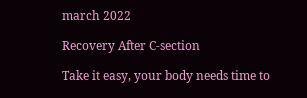march 2022

Recovery After C-section

Take it easy, your body needs time to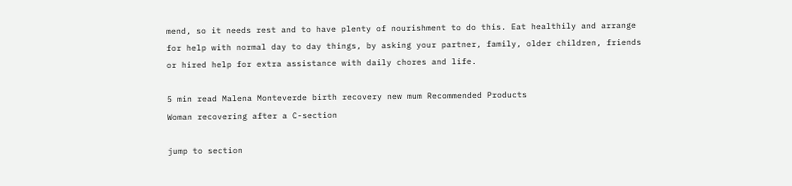mend, so it needs rest and to have plenty of nourishment to do this. Eat healthily and arrange for help with normal day to day things, by asking your partner, family, older children, friends or hired help for extra assistance with daily chores and life.

5 min read Malena Monteverde birth recovery new mum Recommended Products
Woman recovering after a C-section

jump to section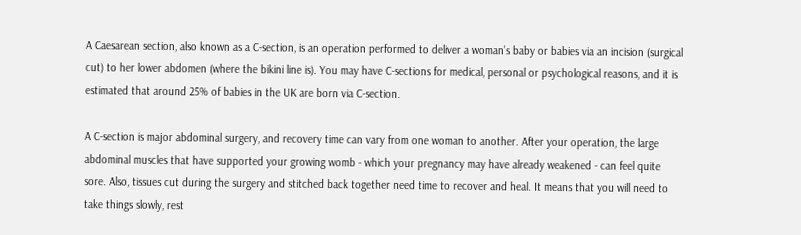A Caesarean section, also known as a C-section, is an operation performed to deliver a woman’s baby or babies via an incision (surgical cut) to her lower abdomen (where the bikini line is). You may have C-sections for medical, personal or psychological reasons, and it is estimated that around 25% of babies in the UK are born via C-section.

A C-section is major abdominal surgery, and recovery time can vary from one woman to another. After your operation, the large abdominal muscles that have supported your growing womb - which your pregnancy may have already weakened - can feel quite sore. Also, tissues cut during the surgery and stitched back together need time to recover and heal. It means that you will need to take things slowly, rest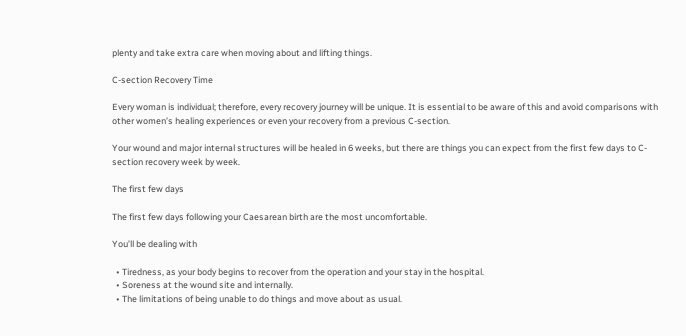plenty and take extra care when moving about and lifting things.

C-section Recovery Time

Every woman is individual; therefore, every recovery journey will be unique. It is essential to be aware of this and avoid comparisons with other women’s healing experiences or even your recovery from a previous C-section.

Your wound and major internal structures will be healed in 6 weeks, but there are things you can expect from the first few days to C-section recovery week by week.

The first few days

The first few days following your Caesarean birth are the most uncomfortable.

You’ll be dealing with

  • Tiredness, as your body begins to recover from the operation and your stay in the hospital.
  • Soreness at the wound site and internally.
  • The limitations of being unable to do things and move about as usual.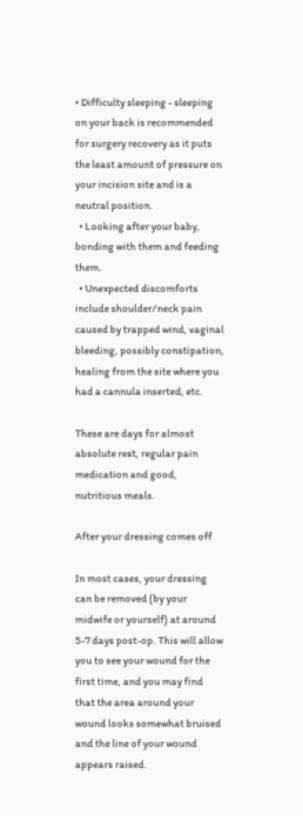• Difficulty sleeping - sleeping on your back is recommended for surgery recovery as it puts the least amount of pressure on your incision site and is a neutral position.
  • Looking after your baby, bonding with them and feeding them.
  • Unexpected discomforts include shoulder/neck pain caused by trapped wind, vaginal bleeding, possibly constipation, healing from the site where you had a cannula inserted, etc.

These are days for almost absolute rest, regular pain medication and good, nutritious meals.

After your dressing comes off

In most cases, your dressing can be removed (by your midwife or yourself) at around 5-7 days post-op. This will allow you to see your wound for the first time, and you may find that the area around your wound looks somewhat bruised and the line of your wound appears raised.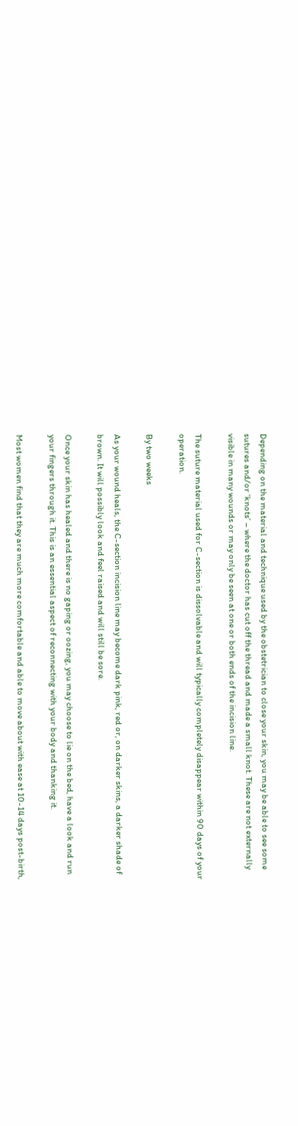Depending on the material and technique used by the obstetrician to close your skin, you may be able to see some sutures and/or ‘knots’ – where the doctor has cut off the thread and made a small knot. These are not externally visible in many wounds or may only be seen at one or both ends of the incision line.

The suture material used for C-section is dissolvable and will typically completely disappear within 90 days of your operation.

By two weeks

As your wound heals, the C-section incision line may become dark pink, red or, on darker skins, a darker shade of brown. It will possibly look and feel raised and will still be sore.

Once your skin has healed and there is no gaping or oozing, you may choose to lie on the bed, have a look and run your fingers through it. This is an essential aspect of reconnecting with your body and thanking it.

Most women find that they are much more comfortable and able to move about with ease at 10-14 days post-birth,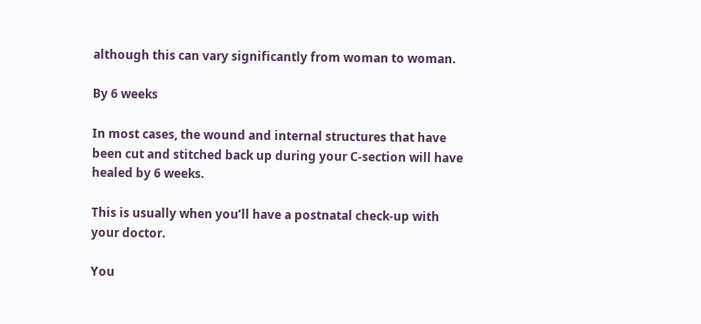although this can vary significantly from woman to woman.

By 6 weeks

In most cases, the wound and internal structures that have been cut and stitched back up during your C-section will have healed by 6 weeks.

This is usually when you’ll have a postnatal check-up with your doctor.

You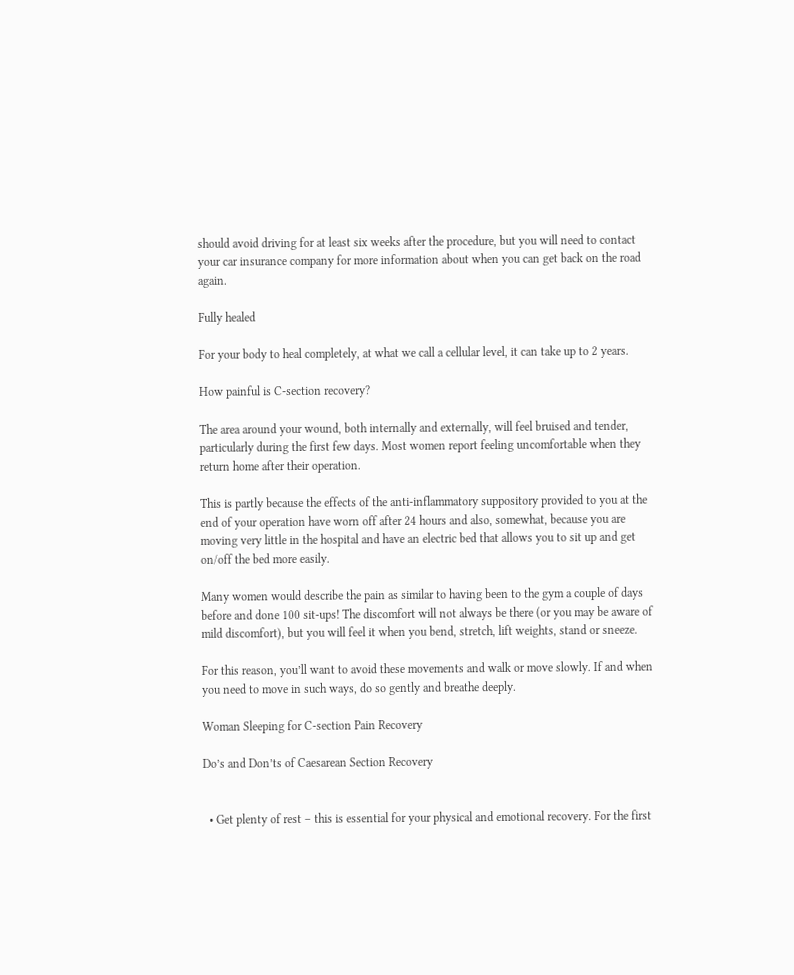should avoid driving for at least six weeks after the procedure, but you will need to contact your car insurance company for more information about when you can get back on the road again.

Fully healed

For your body to heal completely, at what we call a cellular level, it can take up to 2 years.

How painful is C-section recovery?

The area around your wound, both internally and externally, will feel bruised and tender, particularly during the first few days. Most women report feeling uncomfortable when they return home after their operation.

This is partly because the effects of the anti-inflammatory suppository provided to you at the end of your operation have worn off after 24 hours and also, somewhat, because you are moving very little in the hospital and have an electric bed that allows you to sit up and get on/off the bed more easily.

Many women would describe the pain as similar to having been to the gym a couple of days before and done 100 sit-ups! The discomfort will not always be there (or you may be aware of mild discomfort), but you will feel it when you bend, stretch, lift weights, stand or sneeze.

For this reason, you’ll want to avoid these movements and walk or move slowly. If and when you need to move in such ways, do so gently and breathe deeply.

Woman Sleeping for C-section Pain Recovery

Do’s and Don’ts of Caesarean Section Recovery


  • Get plenty of rest – this is essential for your physical and emotional recovery. For the first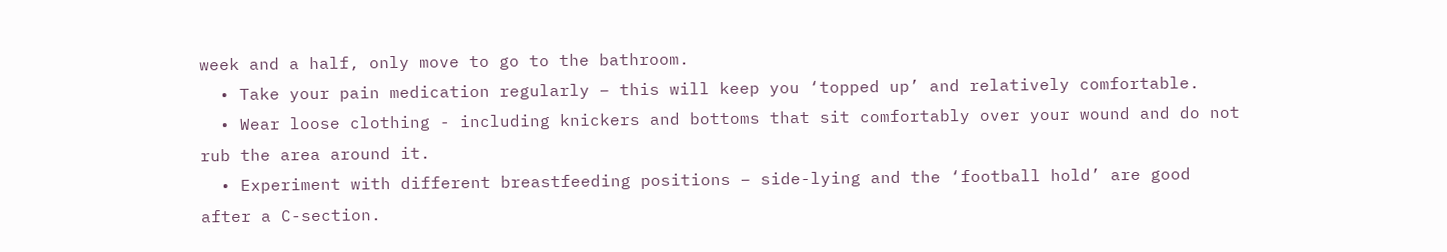week and a half, only move to go to the bathroom.
  • Take your pain medication regularly – this will keep you ‘topped up’ and relatively comfortable.
  • Wear loose clothing - including knickers and bottoms that sit comfortably over your wound and do not rub the area around it.
  • Experiment with different breastfeeding positions – side-lying and the ‘football hold’ are good after a C-section.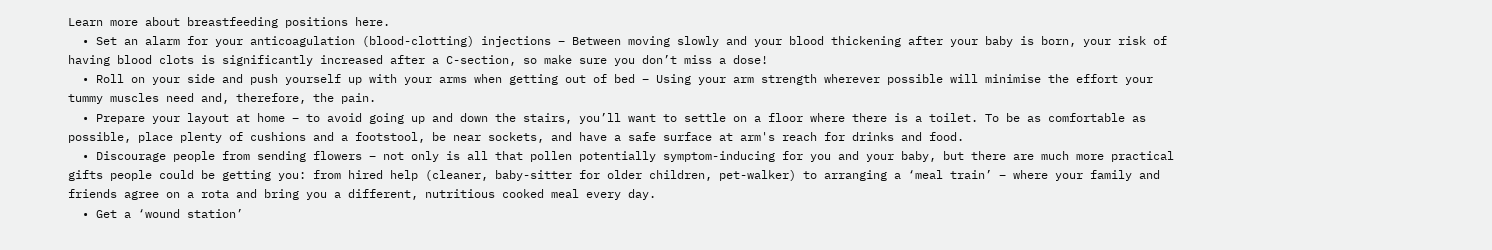Learn more about breastfeeding positions here.
  • Set an alarm for your anticoagulation (blood-clotting) injections – Between moving slowly and your blood thickening after your baby is born, your risk of having blood clots is significantly increased after a C-section, so make sure you don’t miss a dose!
  • Roll on your side and push yourself up with your arms when getting out of bed – Using your arm strength wherever possible will minimise the effort your tummy muscles need and, therefore, the pain.
  • Prepare your layout at home – to avoid going up and down the stairs, you’ll want to settle on a floor where there is a toilet. To be as comfortable as possible, place plenty of cushions and a footstool, be near sockets, and have a safe surface at arm's reach for drinks and food.
  • Discourage people from sending flowers – not only is all that pollen potentially symptom-inducing for you and your baby, but there are much more practical gifts people could be getting you: from hired help (cleaner, baby-sitter for older children, pet-walker) to arranging a ‘meal train’ – where your family and friends agree on a rota and bring you a different, nutritious cooked meal every day.
  • Get a ‘wound station’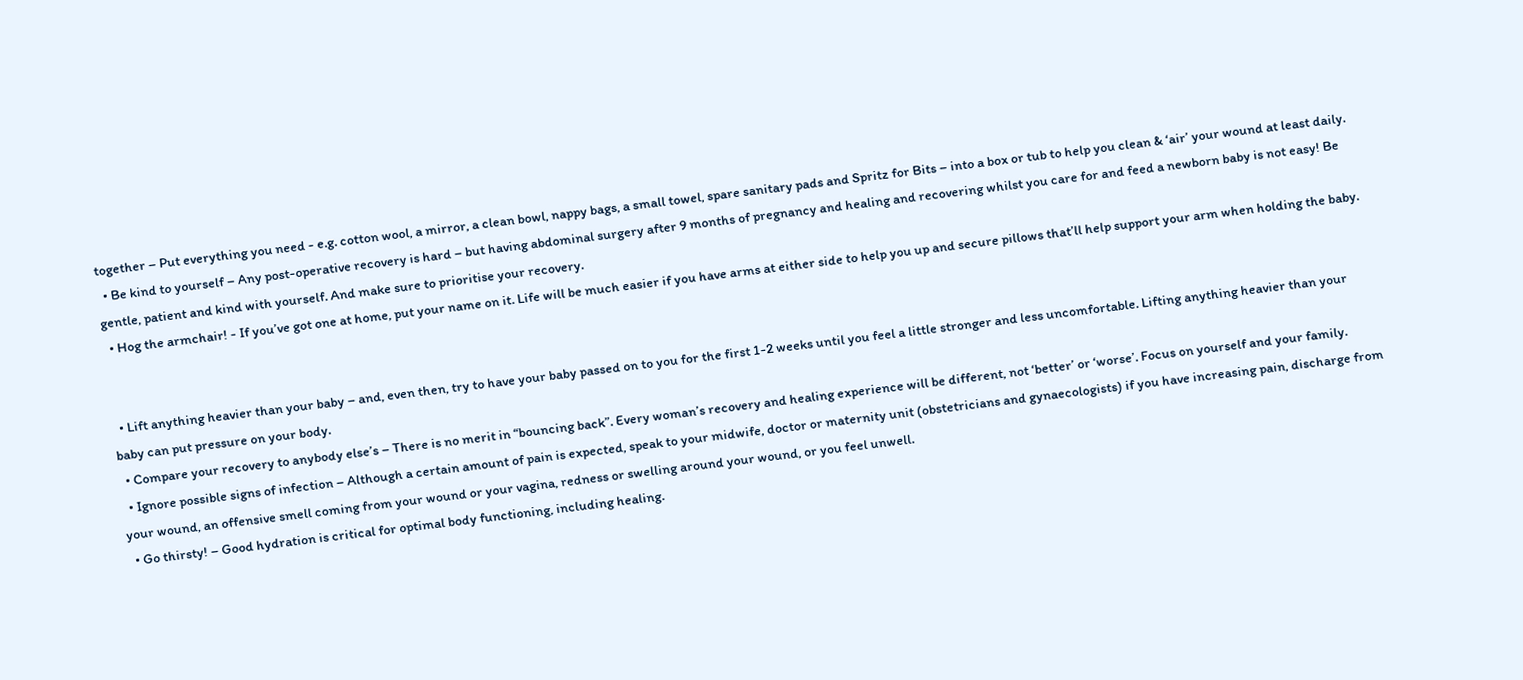together – Put everything you need - e.g. cotton wool, a mirror, a clean bowl, nappy bags, a small towel, spare sanitary pads and Spritz for Bits – into a box or tub to help you clean & ‘air’ your wound at least daily.
  • Be kind to yourself – Any post-operative recovery is hard – but having abdominal surgery after 9 months of pregnancy and healing and recovering whilst you care for and feed a newborn baby is not easy! Be gentle, patient and kind with yourself. And make sure to prioritise your recovery.
  • Hog the armchair! - If you’ve got one at home, put your name on it. Life will be much easier if you have arms at either side to help you up and secure pillows that’ll help support your arm when holding the baby.


  • Lift anything heavier than your baby – and, even then, try to have your baby passed on to you for the first 1-2 weeks until you feel a little stronger and less uncomfortable. Lifting anything heavier than your baby can put pressure on your body.
  • Compare your recovery to anybody else’s – There is no merit in “bouncing back”. Every woman’s recovery and healing experience will be different, not ‘better’ or ‘worse’. Focus on yourself and your family.
  • Ignore possible signs of infection – Although a certain amount of pain is expected, speak to your midwife, doctor or maternity unit (obstetricians and gynaecologists) if you have increasing pain, discharge from your wound, an offensive smell coming from your wound or your vagina, redness or swelling around your wound, or you feel unwell.
  • Go thirsty! – Good hydration is critical for optimal body functioning, including healing.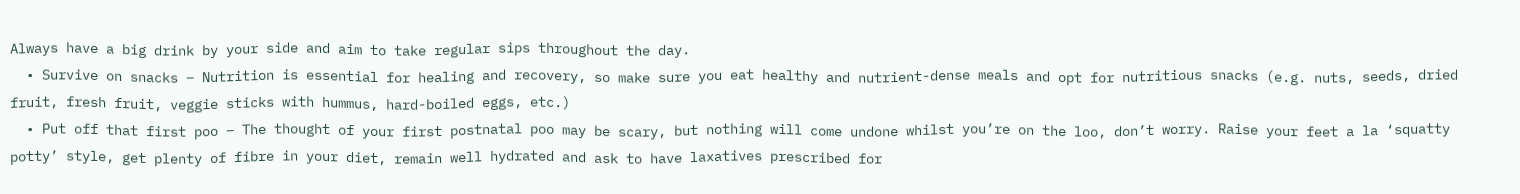Always have a big drink by your side and aim to take regular sips throughout the day.
  • Survive on snacks – Nutrition is essential for healing and recovery, so make sure you eat healthy and nutrient-dense meals and opt for nutritious snacks (e.g. nuts, seeds, dried fruit, fresh fruit, veggie sticks with hummus, hard-boiled eggs, etc.)
  • Put off that first poo – The thought of your first postnatal poo may be scary, but nothing will come undone whilst you’re on the loo, don’t worry. Raise your feet a la ‘squatty potty’ style, get plenty of fibre in your diet, remain well hydrated and ask to have laxatives prescribed for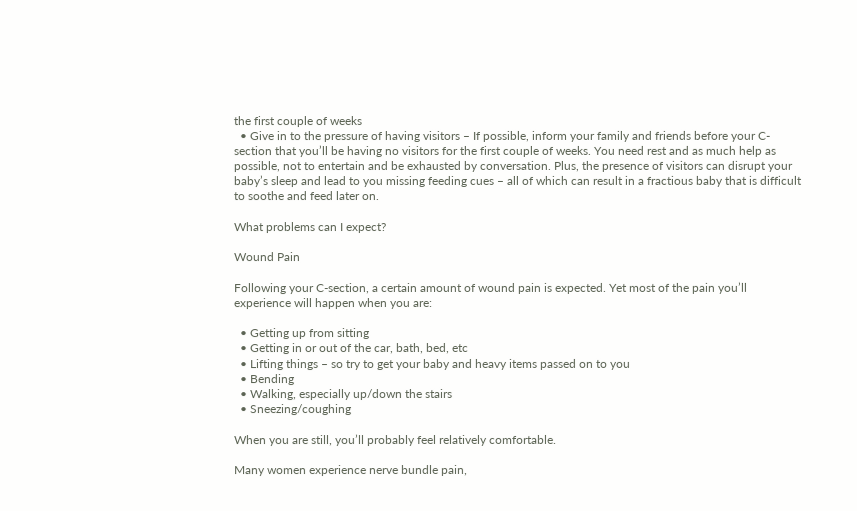the first couple of weeks
  • Give in to the pressure of having visitors – If possible, inform your family and friends before your C-section that you’ll be having no visitors for the first couple of weeks. You need rest and as much help as possible, not to entertain and be exhausted by conversation. Plus, the presence of visitors can disrupt your baby’s sleep and lead to you missing feeding cues – all of which can result in a fractious baby that is difficult to soothe and feed later on.

What problems can I expect?

Wound Pain

Following your C-section, a certain amount of wound pain is expected. Yet most of the pain you’ll experience will happen when you are:

  • Getting up from sitting
  • Getting in or out of the car, bath, bed, etc
  • Lifting things – so try to get your baby and heavy items passed on to you
  • Bending
  • Walking, especially up/down the stairs
  • Sneezing/coughing

When you are still, you’ll probably feel relatively comfortable.

Many women experience nerve bundle pain,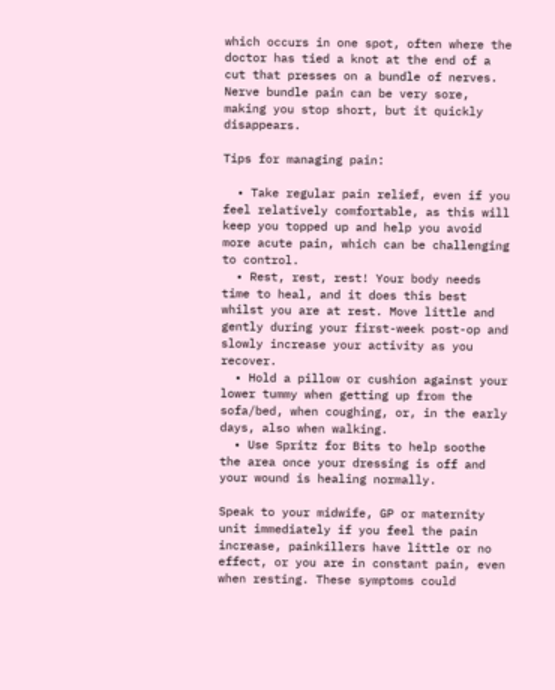which occurs in one spot, often where the doctor has tied a knot at the end of a cut that presses on a bundle of nerves. Nerve bundle pain can be very sore, making you stop short, but it quickly disappears.

Tips for managing pain:

  • Take regular pain relief, even if you feel relatively comfortable, as this will keep you topped up and help you avoid more acute pain, which can be challenging to control.
  • Rest, rest, rest! Your body needs time to heal, and it does this best whilst you are at rest. Move little and gently during your first-week post-op and slowly increase your activity as you recover.
  • Hold a pillow or cushion against your lower tummy when getting up from the sofa/bed, when coughing, or, in the early days, also when walking.
  • Use Spritz for Bits to help soothe the area once your dressing is off and your wound is healing normally.

Speak to your midwife, GP or maternity unit immediately if you feel the pain increase, painkillers have little or no effect, or you are in constant pain, even when resting. These symptoms could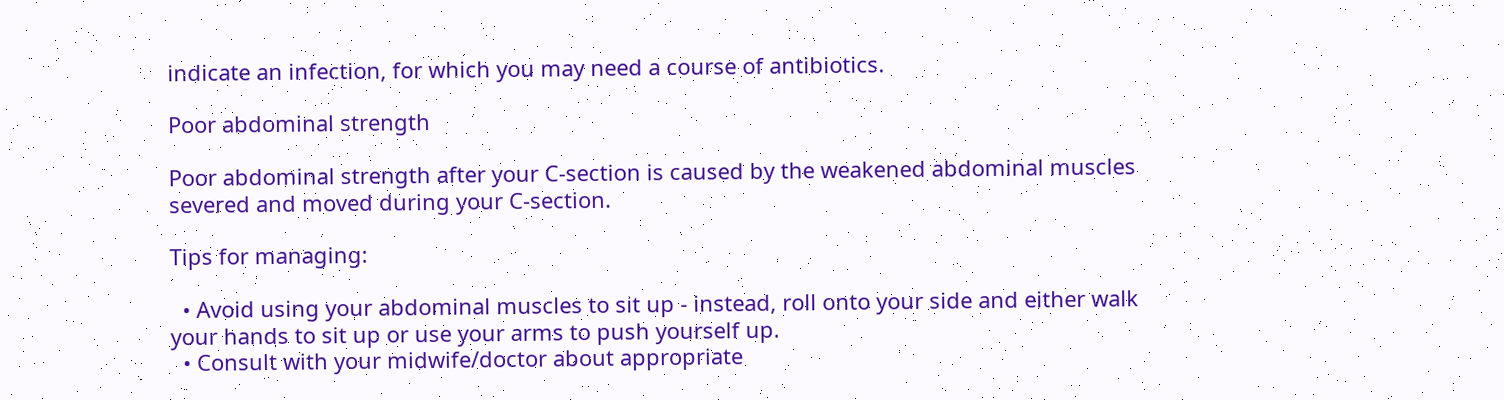indicate an infection, for which you may need a course of antibiotics.

Poor abdominal strength

Poor abdominal strength after your C-section is caused by the weakened abdominal muscles severed and moved during your C-section.

Tips for managing:

  • Avoid using your abdominal muscles to sit up - instead, roll onto your side and either walk your hands to sit up or use your arms to push yourself up.
  • Consult with your midwife/doctor about appropriate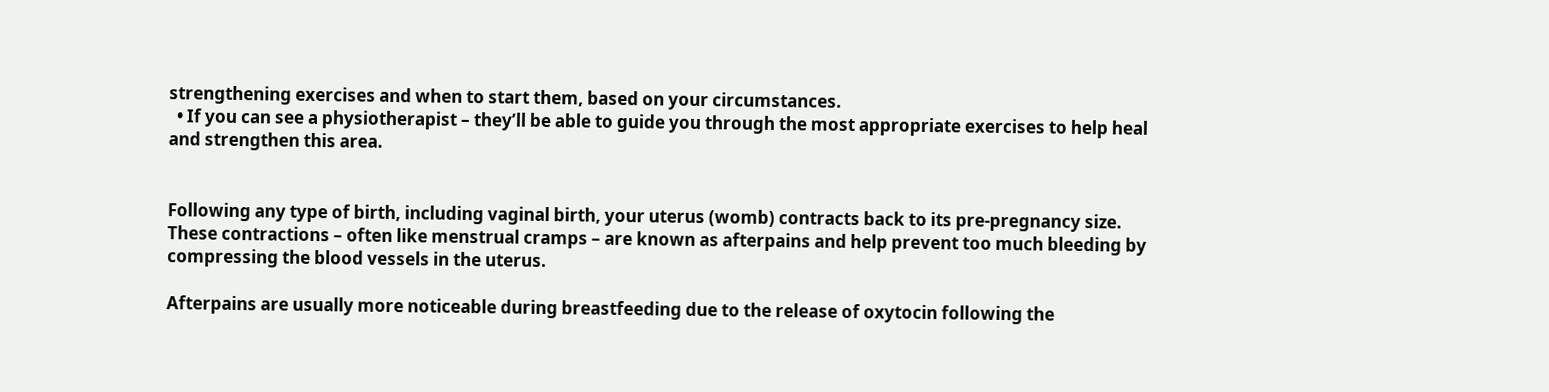strengthening exercises and when to start them, based on your circumstances.
  • If you can see a physiotherapist – they’ll be able to guide you through the most appropriate exercises to help heal and strengthen this area.


Following any type of birth, including vaginal birth, your uterus (womb) contracts back to its pre-pregnancy size. These contractions – often like menstrual cramps – are known as afterpains and help prevent too much bleeding by compressing the blood vessels in the uterus.

Afterpains are usually more noticeable during breastfeeding due to the release of oxytocin following the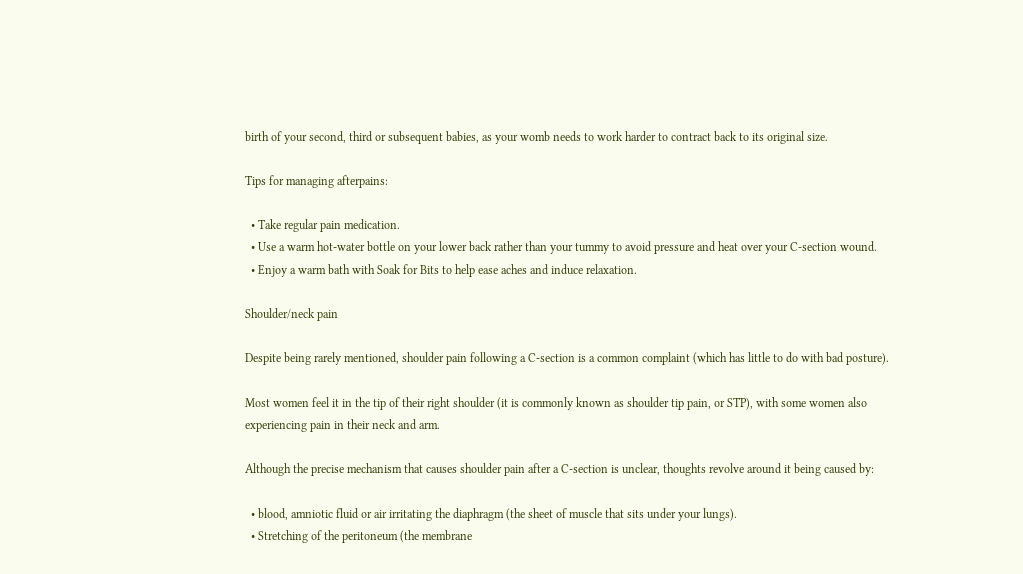birth of your second, third or subsequent babies, as your womb needs to work harder to contract back to its original size.

Tips for managing afterpains:

  • Take regular pain medication.
  • Use a warm hot-water bottle on your lower back rather than your tummy to avoid pressure and heat over your C-section wound.
  • Enjoy a warm bath with Soak for Bits to help ease aches and induce relaxation.

Shoulder/neck pain

Despite being rarely mentioned, shoulder pain following a C-section is a common complaint (which has little to do with bad posture).

Most women feel it in the tip of their right shoulder (it is commonly known as shoulder tip pain, or STP), with some women also experiencing pain in their neck and arm.

Although the precise mechanism that causes shoulder pain after a C-section is unclear, thoughts revolve around it being caused by:

  • blood, amniotic fluid or air irritating the diaphragm (the sheet of muscle that sits under your lungs).
  • Stretching of the peritoneum (the membrane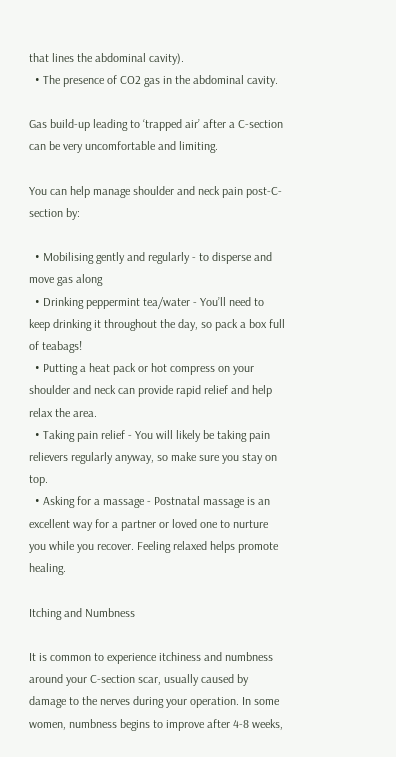that lines the abdominal cavity).
  • The presence of CO2 gas in the abdominal cavity.

Gas build-up leading to ‘trapped air’ after a C-section can be very uncomfortable and limiting.

You can help manage shoulder and neck pain post-C-section by:

  • Mobilising gently and regularly - to disperse and move gas along
  • Drinking peppermint tea/water - You’ll need to keep drinking it throughout the day, so pack a box full of teabags!
  • Putting a heat pack or hot compress on your shoulder and neck can provide rapid relief and help relax the area.
  • Taking pain relief - You will likely be taking pain relievers regularly anyway, so make sure you stay on top.
  • Asking for a massage - Postnatal massage is an excellent way for a partner or loved one to nurture you while you recover. Feeling relaxed helps promote healing.

Itching and Numbness

It is common to experience itchiness and numbness around your C-section scar, usually caused by damage to the nerves during your operation. In some women, numbness begins to improve after 4-8 weeks,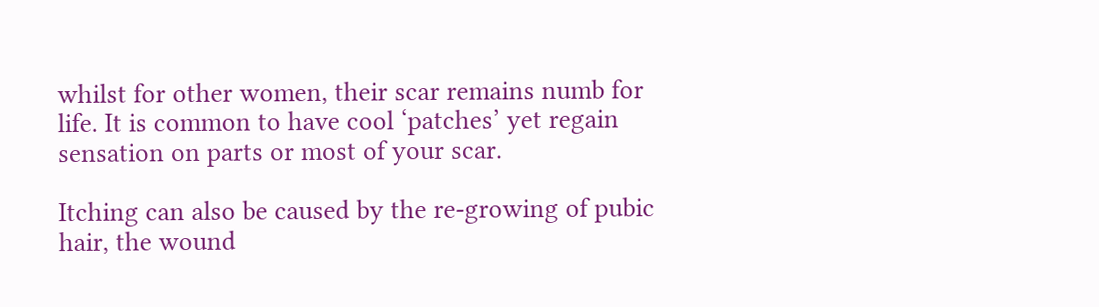whilst for other women, their scar remains numb for life. It is common to have cool ‘patches’ yet regain sensation on parts or most of your scar.

Itching can also be caused by the re-growing of pubic hair, the wound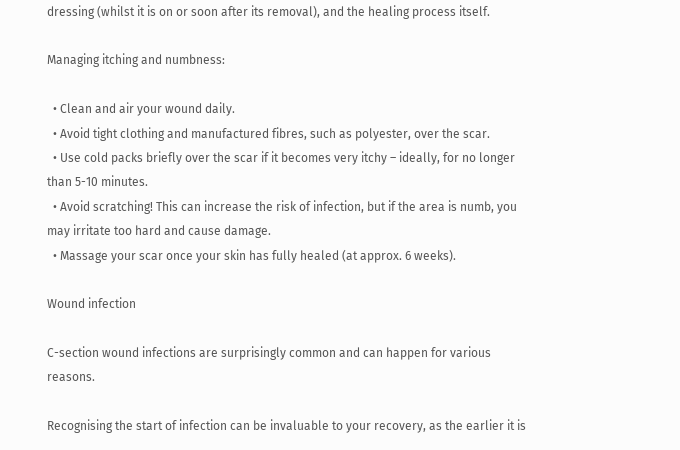dressing (whilst it is on or soon after its removal), and the healing process itself.

Managing itching and numbness:

  • Clean and air your wound daily.
  • Avoid tight clothing and manufactured fibres, such as polyester, over the scar.
  • Use cold packs briefly over the scar if it becomes very itchy – ideally, for no longer than 5-10 minutes.
  • Avoid scratching! This can increase the risk of infection, but if the area is numb, you may irritate too hard and cause damage.
  • Massage your scar once your skin has fully healed (at approx. 6 weeks).

Wound infection

C-section wound infections are surprisingly common and can happen for various reasons.

Recognising the start of infection can be invaluable to your recovery, as the earlier it is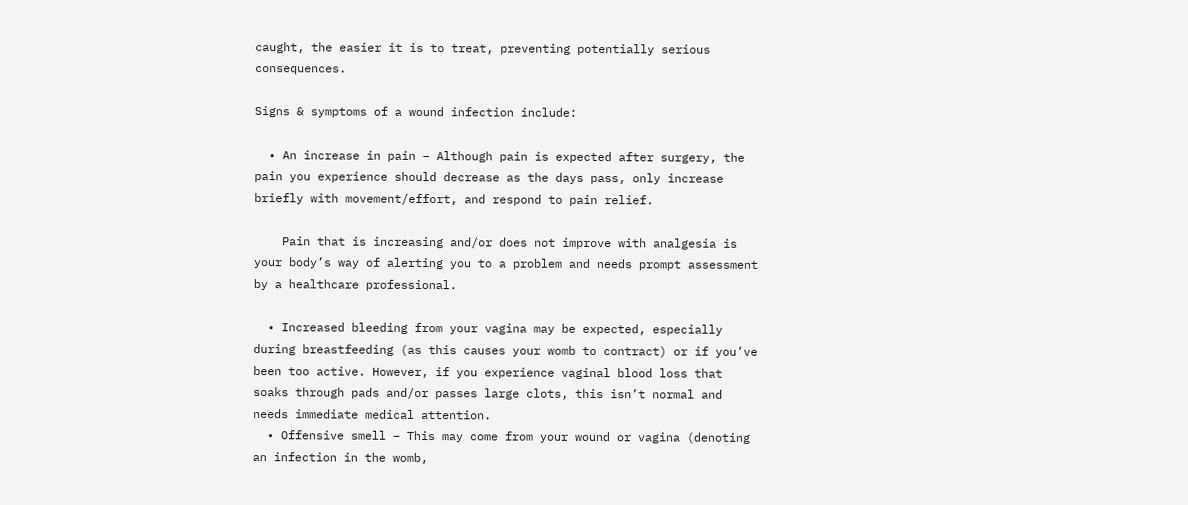caught, the easier it is to treat, preventing potentially serious consequences.

Signs & symptoms of a wound infection include:

  • An increase in pain – Although pain is expected after surgery, the pain you experience should decrease as the days pass, only increase briefly with movement/effort, and respond to pain relief.

    Pain that is increasing and/or does not improve with analgesia is your body’s way of alerting you to a problem and needs prompt assessment by a healthcare professional.

  • Increased bleeding from your vagina may be expected, especially during breastfeeding (as this causes your womb to contract) or if you’ve been too active. However, if you experience vaginal blood loss that soaks through pads and/or passes large clots, this isn’t normal and needs immediate medical attention.
  • Offensive smell – This may come from your wound or vagina (denoting an infection in the womb,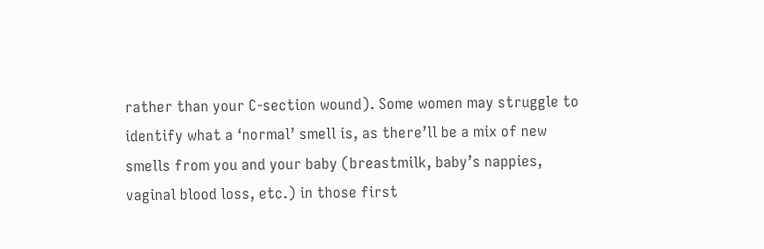rather than your C-section wound). Some women may struggle to identify what a ‘normal’ smell is, as there’ll be a mix of new smells from you and your baby (breastmilk, baby’s nappies, vaginal blood loss, etc.) in those first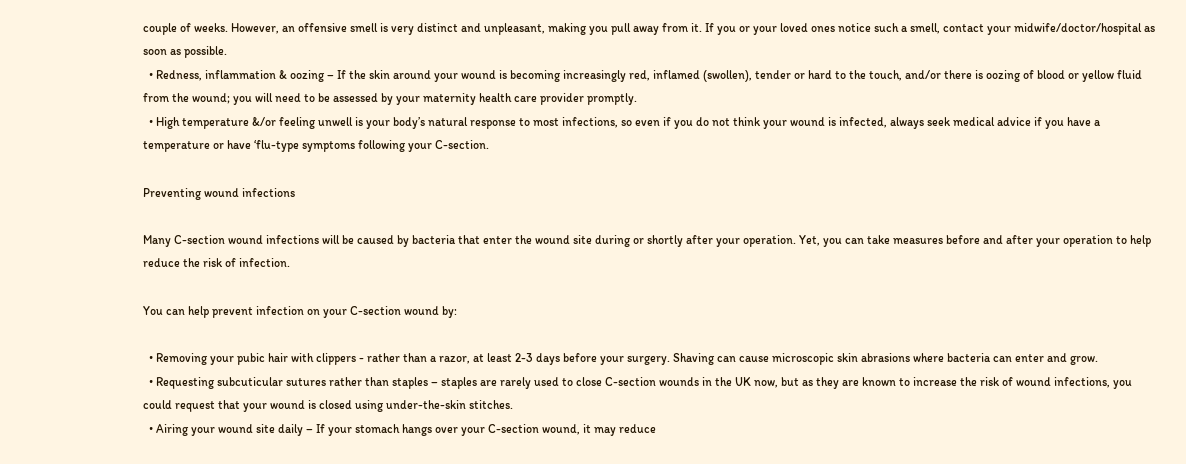couple of weeks. However, an offensive smell is very distinct and unpleasant, making you pull away from it. If you or your loved ones notice such a smell, contact your midwife/doctor/hospital as soon as possible.
  • Redness, inflammation & oozing – If the skin around your wound is becoming increasingly red, inflamed (swollen), tender or hard to the touch, and/or there is oozing of blood or yellow fluid from the wound; you will need to be assessed by your maternity health care provider promptly.
  • High temperature &/or feeling unwell is your body’s natural response to most infections, so even if you do not think your wound is infected, always seek medical advice if you have a temperature or have ‘flu-type symptoms following your C-section.

Preventing wound infections

Many C-section wound infections will be caused by bacteria that enter the wound site during or shortly after your operation. Yet, you can take measures before and after your operation to help reduce the risk of infection.

You can help prevent infection on your C-section wound by:

  • Removing your pubic hair with clippers - rather than a razor, at least 2-3 days before your surgery. Shaving can cause microscopic skin abrasions where bacteria can enter and grow.
  • Requesting subcuticular sutures rather than staples – staples are rarely used to close C-section wounds in the UK now, but as they are known to increase the risk of wound infections, you could request that your wound is closed using under-the-skin stitches.
  • Airing your wound site daily – If your stomach hangs over your C-section wound, it may reduce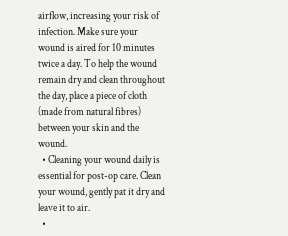airflow, increasing your risk of infection. Make sure your wound is aired for 10 minutes twice a day. To help the wound remain dry and clean throughout the day, place a piece of cloth (made from natural fibres) between your skin and the wound.
  • Cleaning your wound daily is essential for post-op care. Clean your wound, gently pat it dry and leave it to air.
  •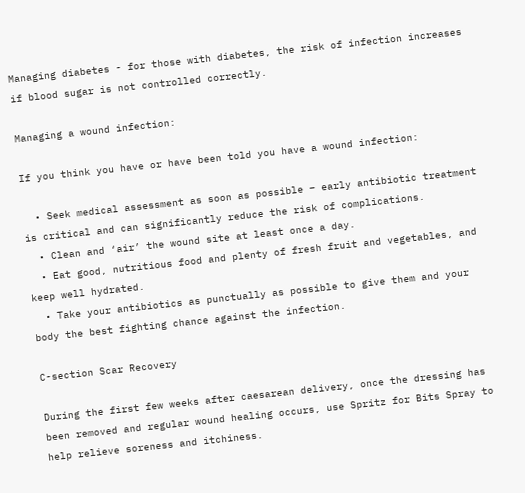Managing diabetes - for those with diabetes, the risk of infection increases if blood sugar is not controlled correctly.

Managing a wound infection:

If you think you have or have been told you have a wound infection:

  • Seek medical assessment as soon as possible – early antibiotic treatment is critical and can significantly reduce the risk of complications.
  • Clean and ‘air’ the wound site at least once a day.
  • Eat good, nutritious food and plenty of fresh fruit and vegetables, and keep well hydrated.
  • Take your antibiotics as punctually as possible to give them and your body the best fighting chance against the infection.

C-section Scar Recovery

During the first few weeks after caesarean delivery, once the dressing has been removed and regular wound healing occurs, use Spritz for Bits Spray to help relieve soreness and itchiness.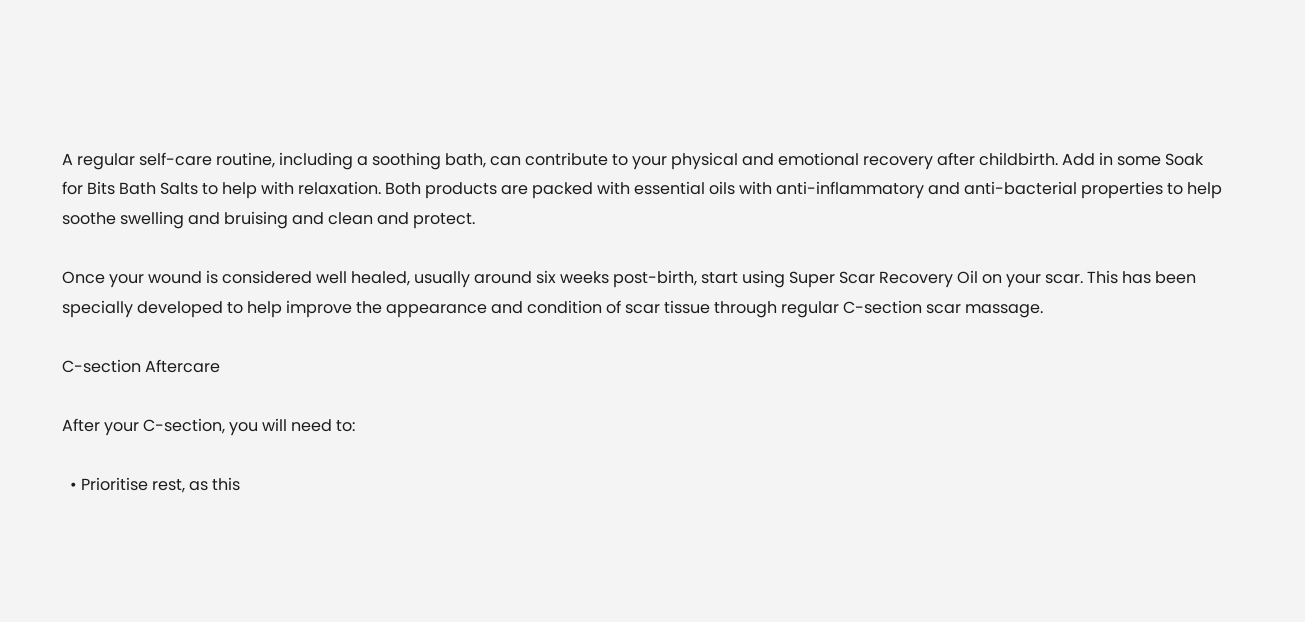A regular self-care routine, including a soothing bath, can contribute to your physical and emotional recovery after childbirth. Add in some Soak for Bits Bath Salts to help with relaxation. Both products are packed with essential oils with anti-inflammatory and anti-bacterial properties to help soothe swelling and bruising and clean and protect.

Once your wound is considered well healed, usually around six weeks post-birth, start using Super Scar Recovery Oil on your scar. This has been specially developed to help improve the appearance and condition of scar tissue through regular C-section scar massage.

C-section Aftercare

After your C-section, you will need to:

  • Prioritise rest, as this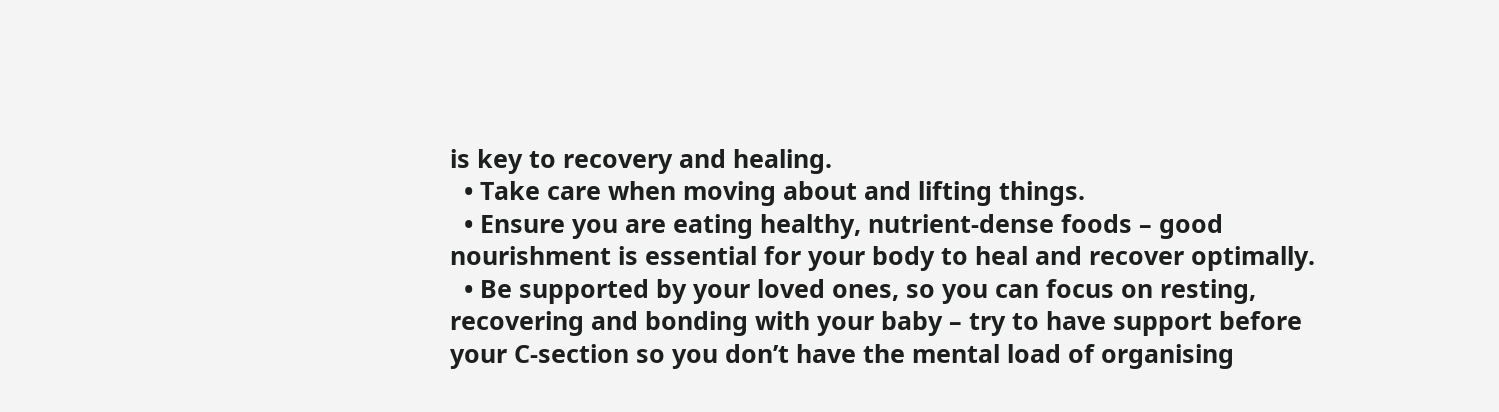is key to recovery and healing.
  • Take care when moving about and lifting things.
  • Ensure you are eating healthy, nutrient-dense foods – good nourishment is essential for your body to heal and recover optimally.
  • Be supported by your loved ones, so you can focus on resting, recovering and bonding with your baby – try to have support before your C-section so you don’t have the mental load of organising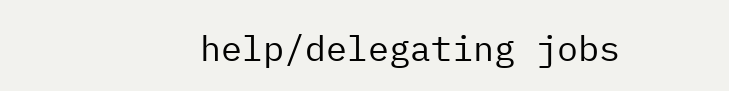help/delegating jobs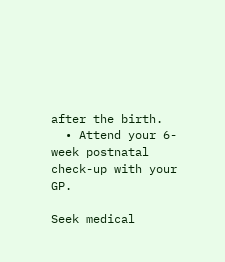after the birth.
  • Attend your 6-week postnatal check-up with your GP.

Seek medical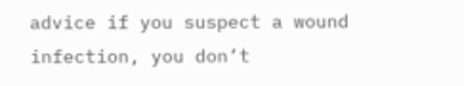advice if you suspect a wound infection, you don’t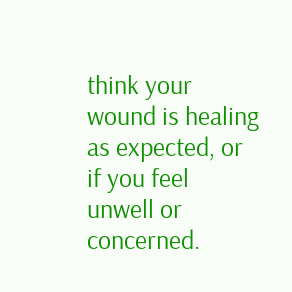think your wound is healing as expected, or if you feel unwell or concerned.